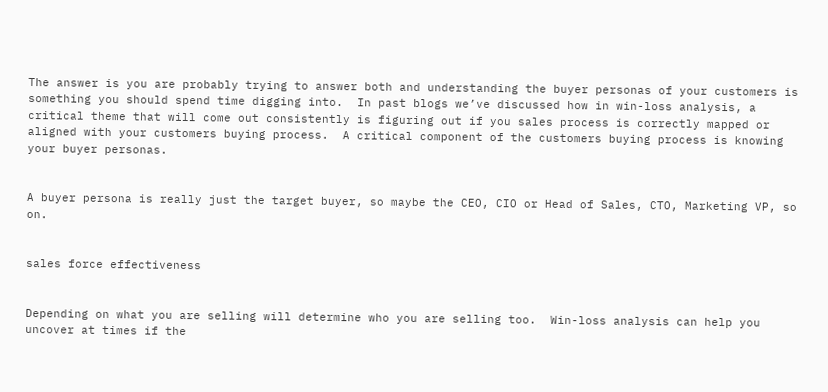The answer is you are probably trying to answer both and understanding the buyer personas of your customers is something you should spend time digging into.  In past blogs we’ve discussed how in win-loss analysis, a critical theme that will come out consistently is figuring out if you sales process is correctly mapped or aligned with your customers buying process.  A critical component of the customers buying process is knowing your buyer personas.


A buyer persona is really just the target buyer, so maybe the CEO, CIO or Head of Sales, CTO, Marketing VP, so on.


sales force effectiveness


Depending on what you are selling will determine who you are selling too.  Win-loss analysis can help you uncover at times if the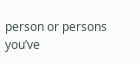person or persons you’ve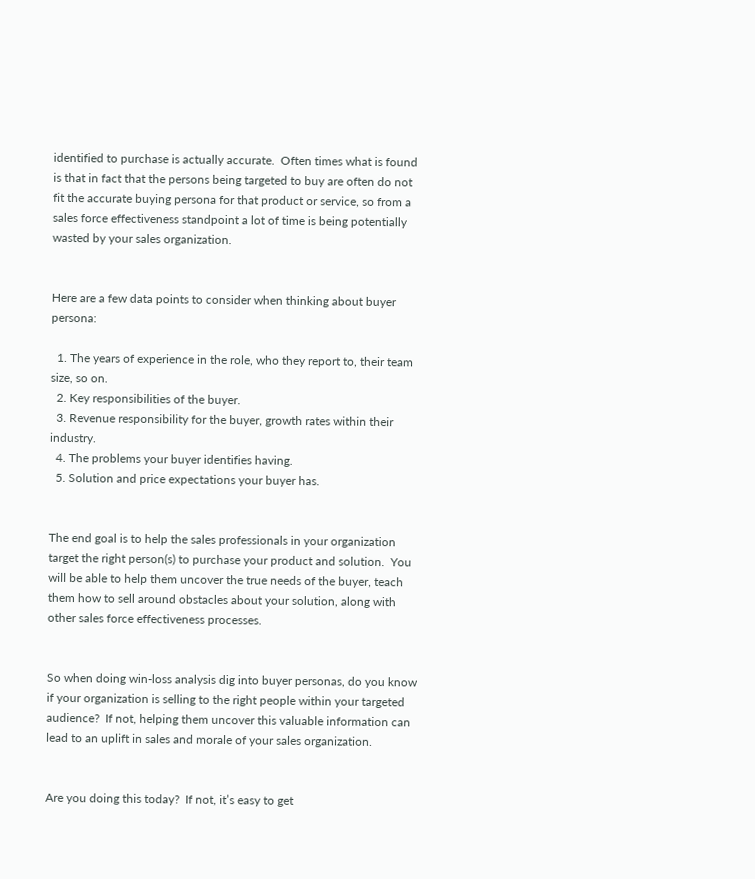identified to purchase is actually accurate.  Often times what is found is that in fact that the persons being targeted to buy are often do not fit the accurate buying persona for that product or service, so from a sales force effectiveness standpoint a lot of time is being potentially wasted by your sales organization.


Here are a few data points to consider when thinking about buyer persona:

  1. The years of experience in the role, who they report to, their team size, so on.
  2. Key responsibilities of the buyer.
  3. Revenue responsibility for the buyer, growth rates within their industry.
  4. The problems your buyer identifies having.
  5. Solution and price expectations your buyer has.


The end goal is to help the sales professionals in your organization target the right person(s) to purchase your product and solution.  You will be able to help them uncover the true needs of the buyer, teach them how to sell around obstacles about your solution, along with other sales force effectiveness processes.


So when doing win-loss analysis dig into buyer personas, do you know if your organization is selling to the right people within your targeted audience?  If not, helping them uncover this valuable information can lead to an uplift in sales and morale of your sales organization.


Are you doing this today?  If not, it’s easy to get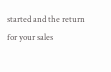started and the return for your sales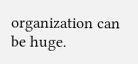organization can be huge.